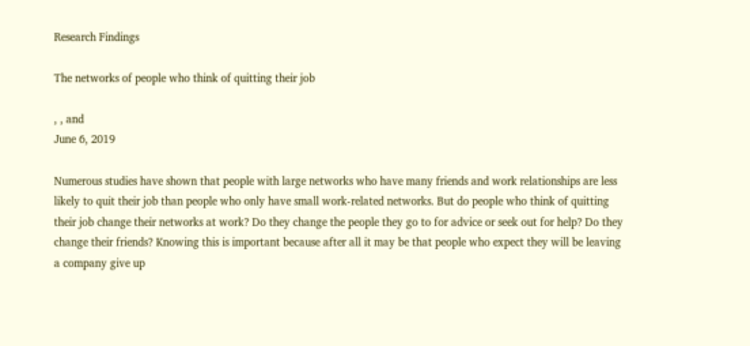Research Findings

The networks of people who think of quitting their job

, , and
June 6, 2019

Numerous studies have shown that people with large networks who have many friends and work relationships are less likely to quit their job than people who only have small work-related networks. But do people who think of quitting their job change their networks at work? Do they change the people they go to for advice or seek out for help? Do they change their friends? Knowing this is important because after all it may be that people who expect they will be leaving a company give up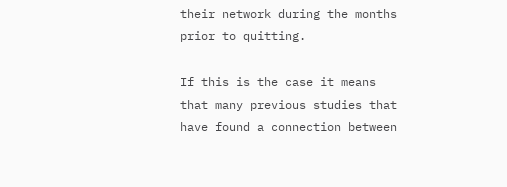their network during the months prior to quitting.

If this is the case it means that many previous studies that have found a connection between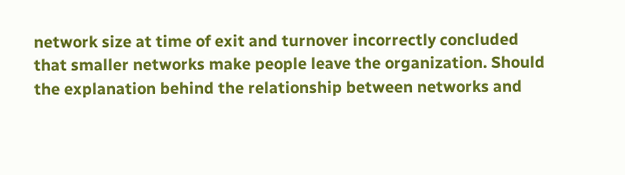network size at time of exit and turnover incorrectly concluded that smaller networks make people leave the organization. Should the explanation behind the relationship between networks and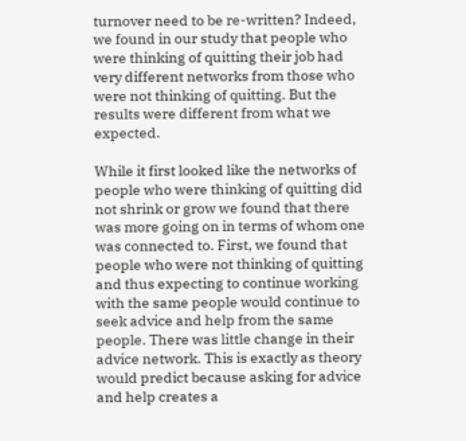turnover need to be re-written? Indeed, we found in our study that people who were thinking of quitting their job had very different networks from those who were not thinking of quitting. But the results were different from what we expected.

While it first looked like the networks of people who were thinking of quitting did not shrink or grow we found that there was more going on in terms of whom one was connected to. First, we found that people who were not thinking of quitting and thus expecting to continue working with the same people would continue to seek advice and help from the same people. There was little change in their advice network. This is exactly as theory would predict because asking for advice and help creates a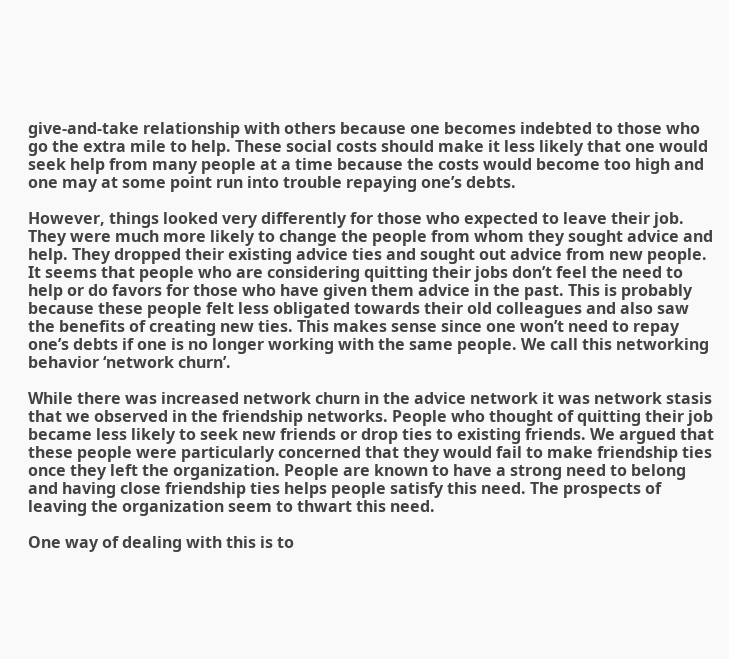give-and-take relationship with others because one becomes indebted to those who go the extra mile to help. These social costs should make it less likely that one would seek help from many people at a time because the costs would become too high and one may at some point run into trouble repaying one’s debts.

However, things looked very differently for those who expected to leave their job. They were much more likely to change the people from whom they sought advice and help. They dropped their existing advice ties and sought out advice from new people. It seems that people who are considering quitting their jobs don’t feel the need to help or do favors for those who have given them advice in the past. This is probably because these people felt less obligated towards their old colleagues and also saw the benefits of creating new ties. This makes sense since one won’t need to repay one’s debts if one is no longer working with the same people. We call this networking behavior ‘network churn’.

While there was increased network churn in the advice network it was network stasis that we observed in the friendship networks. People who thought of quitting their job became less likely to seek new friends or drop ties to existing friends. We argued that these people were particularly concerned that they would fail to make friendship ties once they left the organization. People are known to have a strong need to belong and having close friendship ties helps people satisfy this need. The prospects of leaving the organization seem to thwart this need.

One way of dealing with this is to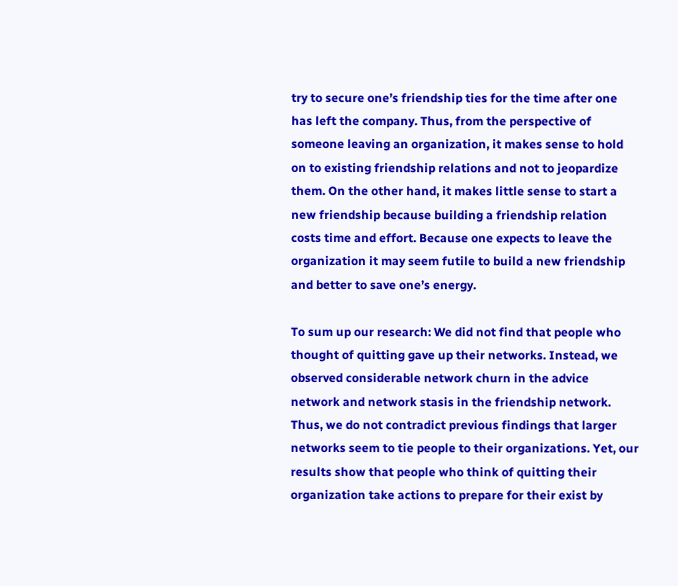try to secure one’s friendship ties for the time after one has left the company. Thus, from the perspective of someone leaving an organization, it makes sense to hold on to existing friendship relations and not to jeopardize them. On the other hand, it makes little sense to start a new friendship because building a friendship relation costs time and effort. Because one expects to leave the organization it may seem futile to build a new friendship and better to save one’s energy.

To sum up our research: We did not find that people who thought of quitting gave up their networks. Instead, we observed considerable network churn in the advice network and network stasis in the friendship network. Thus, we do not contradict previous findings that larger networks seem to tie people to their organizations. Yet, our results show that people who think of quitting their organization take actions to prepare for their exist by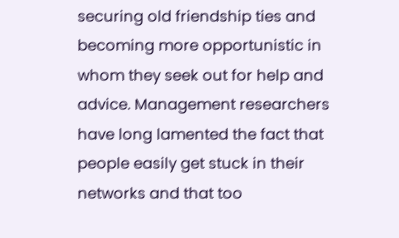securing old friendship ties and becoming more opportunistic in whom they seek out for help and advice. Management researchers have long lamented the fact that people easily get stuck in their networks and that too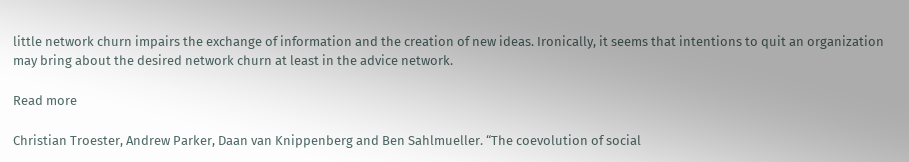little network churn impairs the exchange of information and the creation of new ideas. Ironically, it seems that intentions to quit an organization may bring about the desired network churn at least in the advice network.

Read more

Christian Troester, Andrew Parker, Daan van Knippenberg and Ben Sahlmueller. “The coevolution of social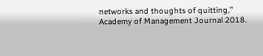networks and thoughts of quitting,” Academy of Management Journal 2018.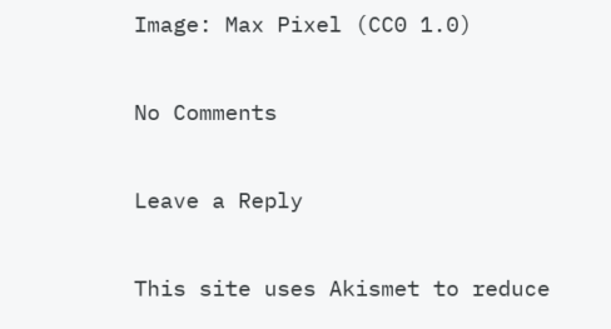Image: Max Pixel (CC0 1.0)

No Comments

Leave a Reply

This site uses Akismet to reduce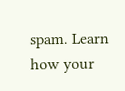spam. Learn how your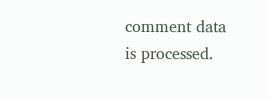comment data is processed.